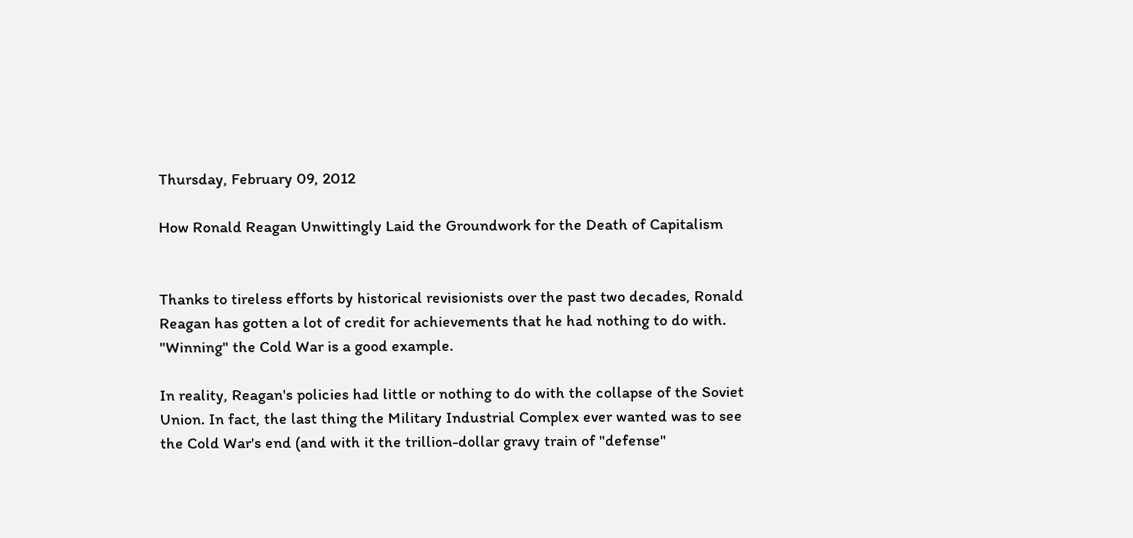Thursday, February 09, 2012

How Ronald Reagan Unwittingly Laid the Groundwork for the Death of Capitalism


Thanks to tireless efforts by historical revisionists over the past two decades, Ronald Reagan has gotten a lot of credit for achievements that he had nothing to do with. "Winning" the Cold War is a good example.

In reality, Reagan's policies had little or nothing to do with the collapse of the Soviet Union. In fact, the last thing the Military Industrial Complex ever wanted was to see the Cold War's end (and with it the trillion-dollar gravy train of "defense"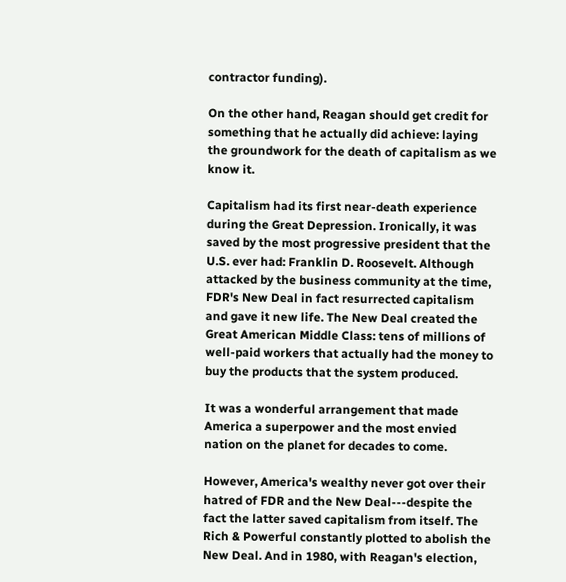contractor funding).

On the other hand, Reagan should get credit for something that he actually did achieve: laying the groundwork for the death of capitalism as we know it.

Capitalism had its first near-death experience during the Great Depression. Ironically, it was saved by the most progressive president that the U.S. ever had: Franklin D. Roosevelt. Although attacked by the business community at the time, FDR's New Deal in fact resurrected capitalism and gave it new life. The New Deal created the Great American Middle Class: tens of millions of well-paid workers that actually had the money to buy the products that the system produced.

It was a wonderful arrangement that made America a superpower and the most envied nation on the planet for decades to come.

However, America's wealthy never got over their hatred of FDR and the New Deal---despite the fact the latter saved capitalism from itself. The Rich & Powerful constantly plotted to abolish the New Deal. And in 1980, with Reagan's election,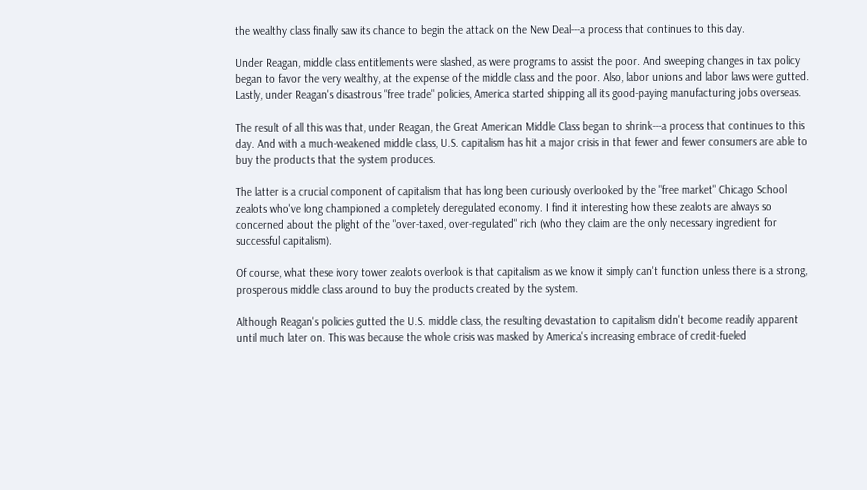the wealthy class finally saw its chance to begin the attack on the New Deal---a process that continues to this day.

Under Reagan, middle class entitlements were slashed, as were programs to assist the poor. And sweeping changes in tax policy began to favor the very wealthy, at the expense of the middle class and the poor. Also, labor unions and labor laws were gutted. Lastly, under Reagan's disastrous "free trade" policies, America started shipping all its good-paying manufacturing jobs overseas.

The result of all this was that, under Reagan, the Great American Middle Class began to shrink---a process that continues to this day. And with a much-weakened middle class, U.S. capitalism has hit a major crisis in that fewer and fewer consumers are able to buy the products that the system produces.

The latter is a crucial component of capitalism that has long been curiously overlooked by the "free market" Chicago School zealots who've long championed a completely deregulated economy. I find it interesting how these zealots are always so concerned about the plight of the "over-taxed, over-regulated" rich (who they claim are the only necessary ingredient for successful capitalism).

Of course, what these ivory tower zealots overlook is that capitalism as we know it simply can't function unless there is a strong, prosperous middle class around to buy the products created by the system.

Although Reagan's policies gutted the U.S. middle class, the resulting devastation to capitalism didn't become readily apparent until much later on. This was because the whole crisis was masked by America's increasing embrace of credit-fueled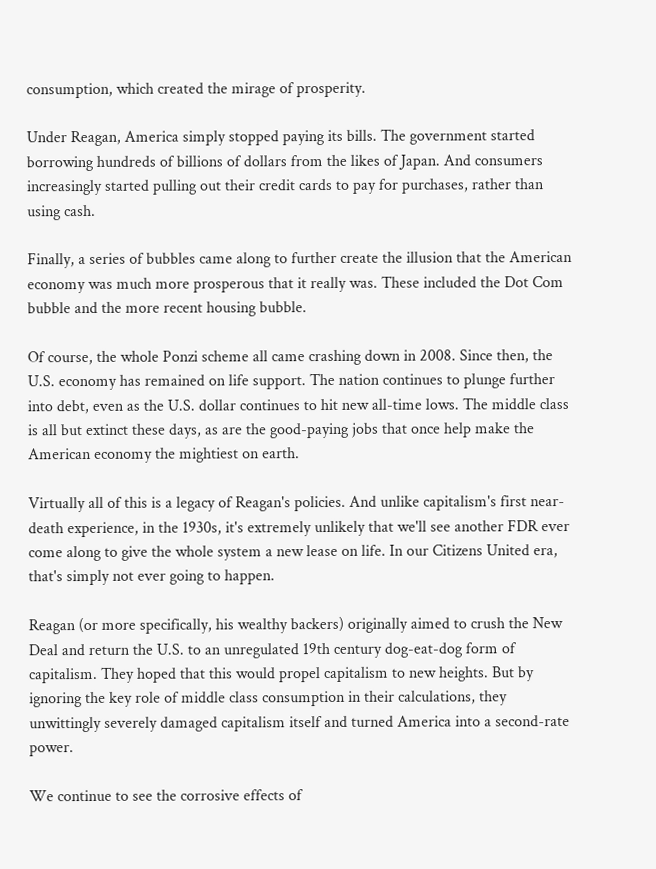consumption, which created the mirage of prosperity.

Under Reagan, America simply stopped paying its bills. The government started borrowing hundreds of billions of dollars from the likes of Japan. And consumers increasingly started pulling out their credit cards to pay for purchases, rather than using cash.

Finally, a series of bubbles came along to further create the illusion that the American economy was much more prosperous that it really was. These included the Dot Com bubble and the more recent housing bubble.

Of course, the whole Ponzi scheme all came crashing down in 2008. Since then, the U.S. economy has remained on life support. The nation continues to plunge further into debt, even as the U.S. dollar continues to hit new all-time lows. The middle class is all but extinct these days, as are the good-paying jobs that once help make the American economy the mightiest on earth.

Virtually all of this is a legacy of Reagan's policies. And unlike capitalism's first near-death experience, in the 1930s, it's extremely unlikely that we'll see another FDR ever come along to give the whole system a new lease on life. In our Citizens United era, that's simply not ever going to happen.

Reagan (or more specifically, his wealthy backers) originally aimed to crush the New Deal and return the U.S. to an unregulated 19th century dog-eat-dog form of capitalism. They hoped that this would propel capitalism to new heights. But by ignoring the key role of middle class consumption in their calculations, they unwittingly severely damaged capitalism itself and turned America into a second-rate power.

We continue to see the corrosive effects of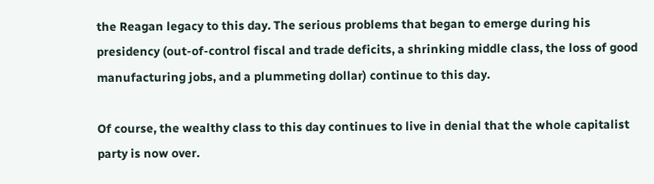the Reagan legacy to this day. The serious problems that began to emerge during his presidency (out-of-control fiscal and trade deficits, a shrinking middle class, the loss of good manufacturing jobs, and a plummeting dollar) continue to this day.

Of course, the wealthy class to this day continues to live in denial that the whole capitalist party is now over.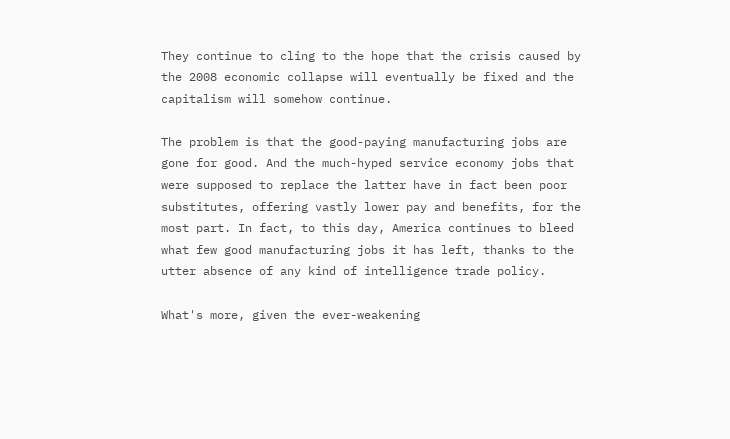They continue to cling to the hope that the crisis caused by the 2008 economic collapse will eventually be fixed and the capitalism will somehow continue.

The problem is that the good-paying manufacturing jobs are gone for good. And the much-hyped service economy jobs that were supposed to replace the latter have in fact been poor substitutes, offering vastly lower pay and benefits, for the most part. In fact, to this day, America continues to bleed what few good manufacturing jobs it has left, thanks to the utter absence of any kind of intelligence trade policy.

What's more, given the ever-weakening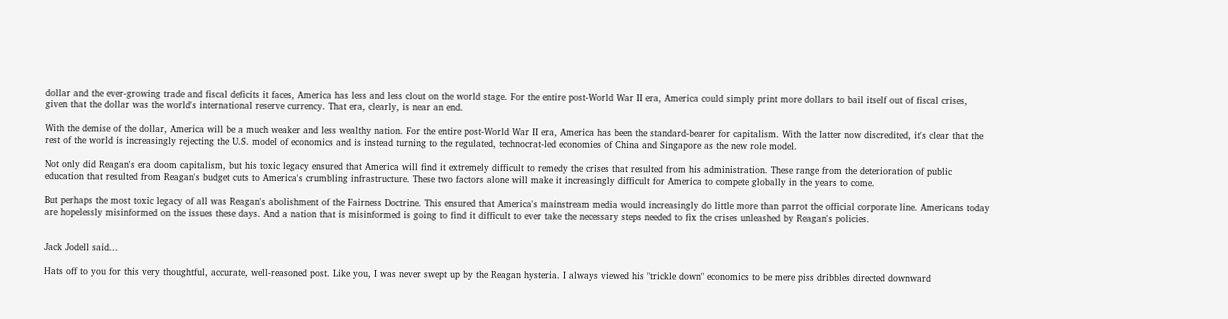dollar and the ever-growing trade and fiscal deficits it faces, America has less and less clout on the world stage. For the entire post-World War II era, America could simply print more dollars to bail itself out of fiscal crises, given that the dollar was the world's international reserve currency. That era, clearly, is near an end.

With the demise of the dollar, America will be a much weaker and less wealthy nation. For the entire post-World War II era, America has been the standard-bearer for capitalism. With the latter now discredited, it's clear that the rest of the world is increasingly rejecting the U.S. model of economics and is instead turning to the regulated, technocrat-led economies of China and Singapore as the new role model.

Not only did Reagan's era doom capitalism, but his toxic legacy ensured that America will find it extremely difficult to remedy the crises that resulted from his administration. These range from the deterioration of public education that resulted from Reagan's budget cuts to America's crumbling infrastructure. These two factors alone will make it increasingly difficult for America to compete globally in the years to come.

But perhaps the most toxic legacy of all was Reagan's abolishment of the Fairness Doctrine. This ensured that America's mainstream media would increasingly do little more than parrot the official corporate line. Americans today are hopelessly misinformed on the issues these days. And a nation that is misinformed is going to find it difficult to ever take the necessary steps needed to fix the crises unleashed by Reagan's policies.


Jack Jodell said...

Hats off to you for this very thoughtful, accurate, well-reasoned post. Like you, I was never swept up by the Reagan hysteria. I always viewed his "trickle down" economics to be mere piss dribbles directed downward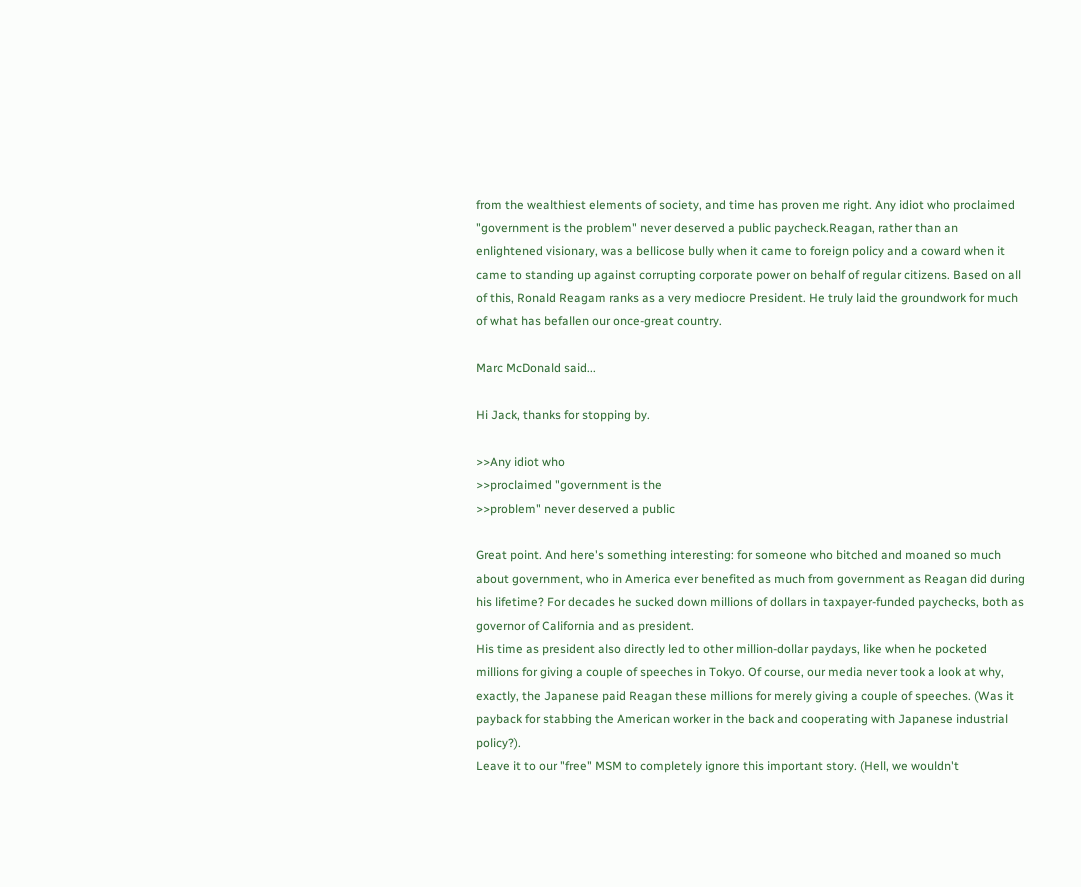from the wealthiest elements of society, and time has proven me right. Any idiot who proclaimed "government is the problem" never deserved a public paycheck.Reagan, rather than an enlightened visionary, was a bellicose bully when it came to foreign policy and a coward when it came to standing up against corrupting corporate power on behalf of regular citizens. Based on all of this, Ronald Reagam ranks as a very mediocre President. He truly laid the groundwork for much of what has befallen our once-great country.

Marc McDonald said...

Hi Jack, thanks for stopping by.

>>Any idiot who
>>proclaimed "government is the
>>problem" never deserved a public

Great point. And here's something interesting: for someone who bitched and moaned so much about government, who in America ever benefited as much from government as Reagan did during his lifetime? For decades he sucked down millions of dollars in taxpayer-funded paychecks, both as governor of California and as president.
His time as president also directly led to other million-dollar paydays, like when he pocketed millions for giving a couple of speeches in Tokyo. Of course, our media never took a look at why, exactly, the Japanese paid Reagan these millions for merely giving a couple of speeches. (Was it payback for stabbing the American worker in the back and cooperating with Japanese industrial policy?).
Leave it to our "free" MSM to completely ignore this important story. (Hell, we wouldn't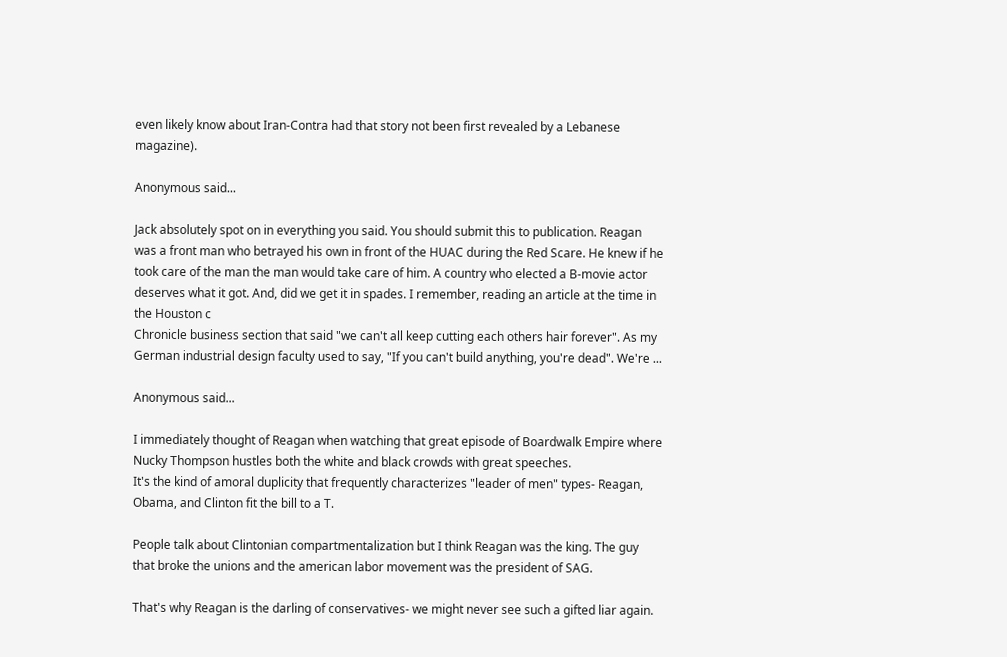even likely know about Iran-Contra had that story not been first revealed by a Lebanese magazine).

Anonymous said...

Jack absolutely spot on in everything you said. You should submit this to publication. Reagan was a front man who betrayed his own in front of the HUAC during the Red Scare. He knew if he took care of the man the man would take care of him. A country who elected a B-movie actor deserves what it got. And, did we get it in spades. I remember, reading an article at the time in the Houston c
Chronicle business section that said "we can't all keep cutting each others hair forever". As my German industrial design faculty used to say, "If you can't build anything, you're dead". We're ...

Anonymous said...

I immediately thought of Reagan when watching that great episode of Boardwalk Empire where Nucky Thompson hustles both the white and black crowds with great speeches.
It's the kind of amoral duplicity that frequently characterizes "leader of men" types- Reagan, Obama, and Clinton fit the bill to a T.

People talk about Clintonian compartmentalization but I think Reagan was the king. The guy that broke the unions and the american labor movement was the president of SAG.

That's why Reagan is the darling of conservatives- we might never see such a gifted liar again.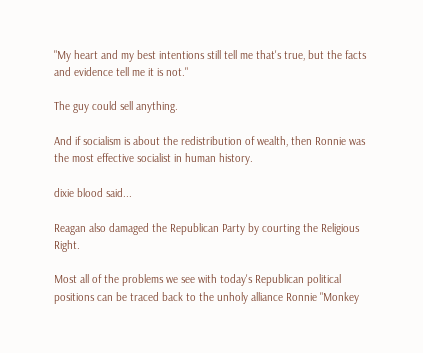"My heart and my best intentions still tell me that's true, but the facts and evidence tell me it is not."

The guy could sell anything.

And if socialism is about the redistribution of wealth, then Ronnie was the most effective socialist in human history.

dixie blood said...

Reagan also damaged the Republican Party by courting the Religious Right.

Most all of the problems we see with today's Republican political positions can be traced back to the unholy alliance Ronnie "Monkey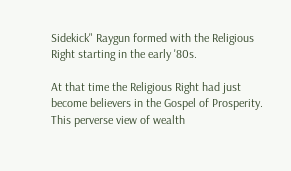Sidekick" Raygun formed with the Religious Right starting in the early '80s.

At that time the Religious Right had just become believers in the Gospel of Prosperity. This perverse view of wealth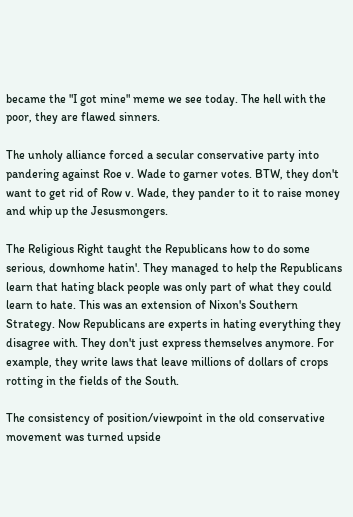became the "I got mine" meme we see today. The hell with the poor, they are flawed sinners.

The unholy alliance forced a secular conservative party into pandering against Roe v. Wade to garner votes. BTW, they don't want to get rid of Row v. Wade, they pander to it to raise money and whip up the Jesusmongers.

The Religious Right taught the Republicans how to do some serious, downhome hatin'. They managed to help the Republicans learn that hating black people was only part of what they could learn to hate. This was an extension of Nixon's Southern Strategy. Now Republicans are experts in hating everything they disagree with. They don't just express themselves anymore. For example, they write laws that leave millions of dollars of crops rotting in the fields of the South.

The consistency of position/viewpoint in the old conservative movement was turned upside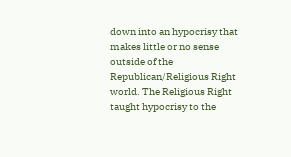down into an hypocrisy that makes little or no sense outside of the Republican/Religious Right world. The Religious Right taught hypocrisy to the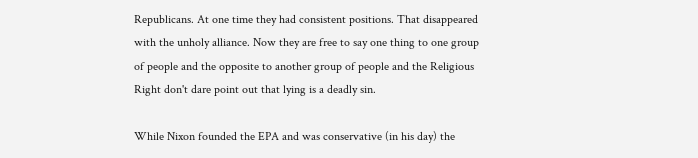Republicans. At one time they had consistent positions. That disappeared with the unholy alliance. Now they are free to say one thing to one group of people and the opposite to another group of people and the Religious Right don't dare point out that lying is a deadly sin.

While Nixon founded the EPA and was conservative (in his day) the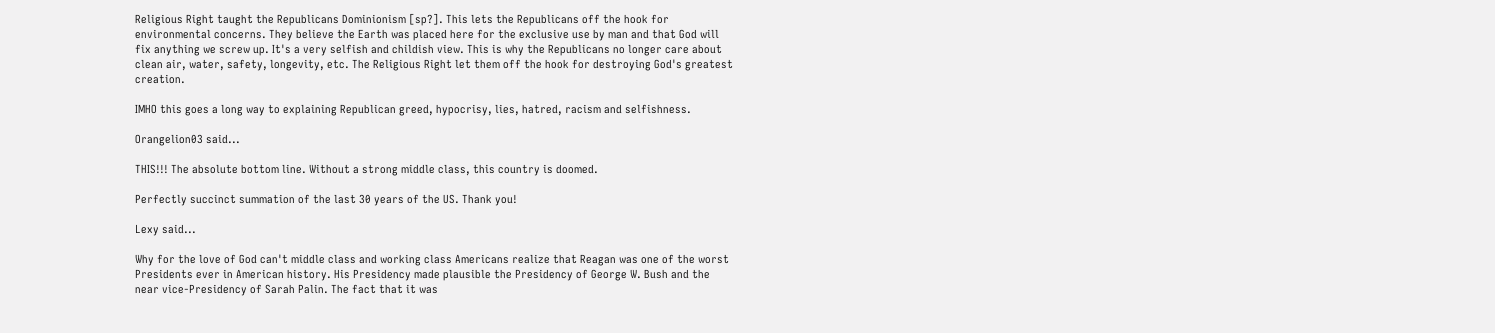Religious Right taught the Republicans Dominionism [sp?]. This lets the Republicans off the hook for environmental concerns. They believe the Earth was placed here for the exclusive use by man and that God will fix anything we screw up. It's a very selfish and childish view. This is why the Republicans no longer care about clean air, water, safety, longevity, etc. The Religious Right let them off the hook for destroying God's greatest creation.

IMHO this goes a long way to explaining Republican greed, hypocrisy, lies, hatred, racism and selfishness.

Orangelion03 said...

THIS!!! The absolute bottom line. Without a strong middle class, this country is doomed.

Perfectly succinct summation of the last 30 years of the US. Thank you!

Lexy said...

Why for the love of God can't middle class and working class Americans realize that Reagan was one of the worst Presidents ever in American history. His Presidency made plausible the Presidency of George W. Bush and the near vice-Presidency of Sarah Palin. The fact that it was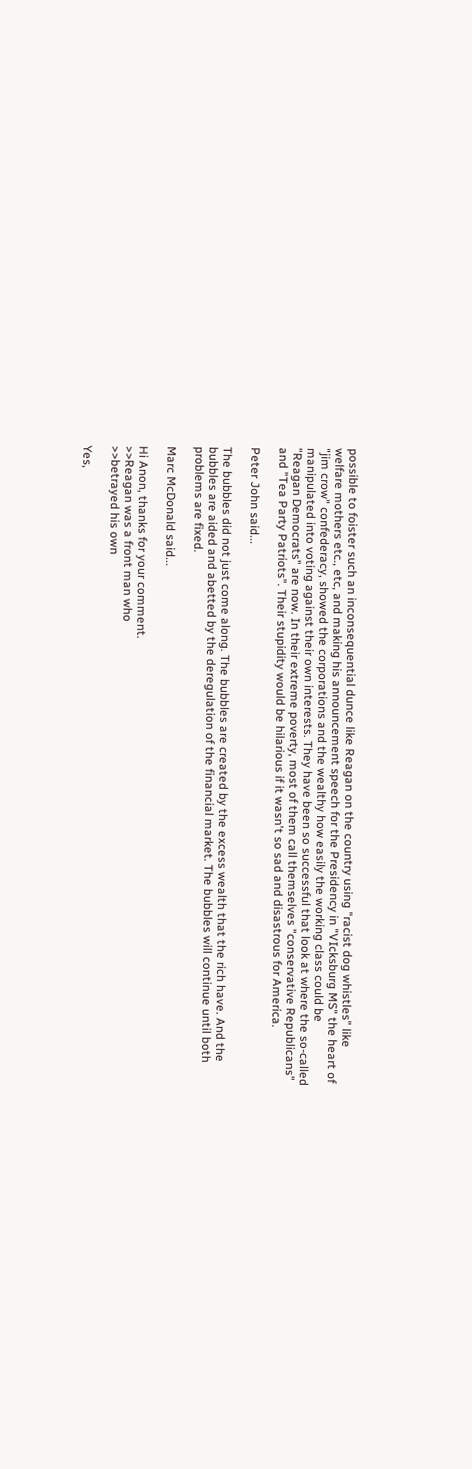possible to foister such an inconsequential dunce like Reagan on the country using "racist dog whistles" like welfare mothers etc., etc, and making his announcement speech for the Presidency in "VIcksburg MS" the heart of "jim crow" confederacy, showed the corporations and the wealthy how easily the working class could be manipulated into voting against their own interests. They have been so successful that look at where the so-called "Reagan Democrats" are now. In their extreme poverty, most of them call themselves "conservative Republicans" and "Tea Party Patriots". Their stupidity would be hilarious if it wasn't so sad and disastrous for America.

Peter John said...

The bubbles did not just come along. The bubbles are created by the excess wealth that the rich have. And the bubbles are aided and abetted by the deregulation of the financial market. The bubbles will continue until both problems are fixed.

Marc McDonald said...

Hi Anon, thanks for your comment.
>>Reagan was a front man who
>>betrayed his own

Yes,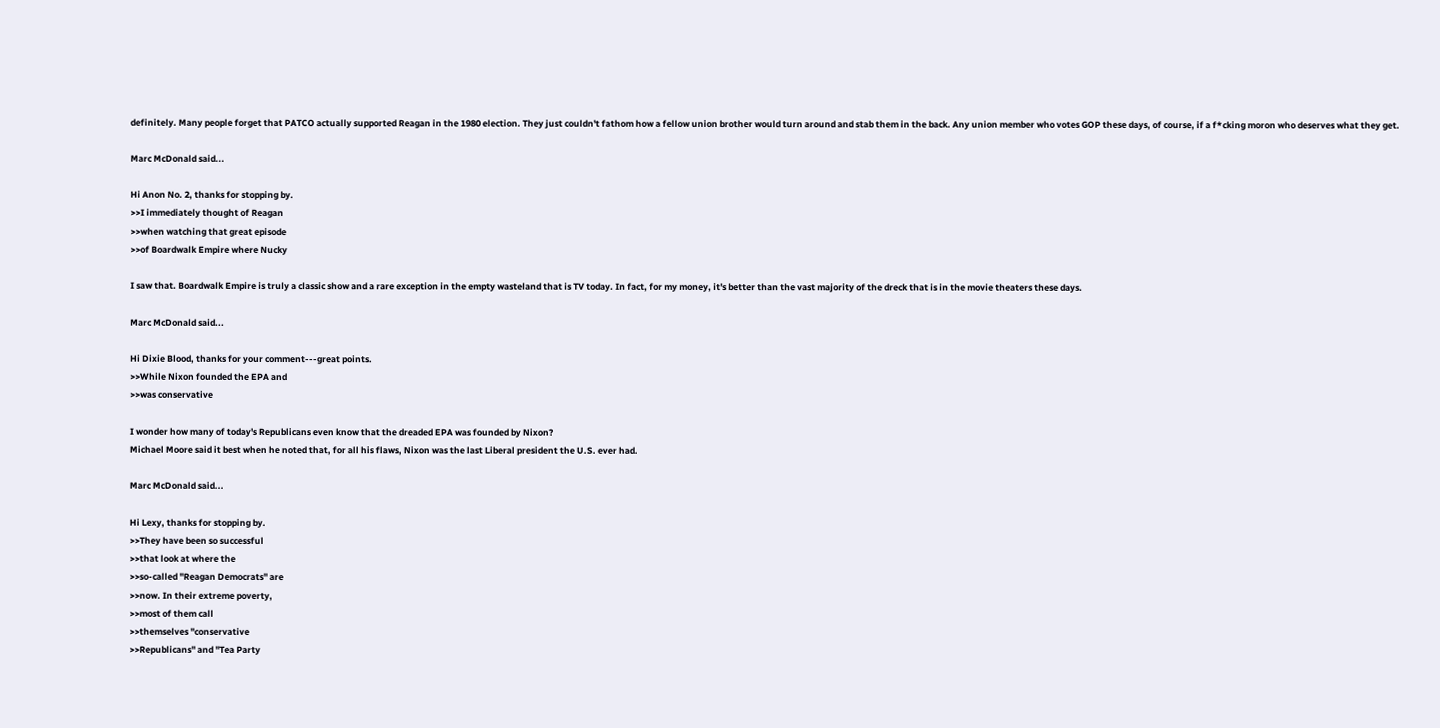definitely. Many people forget that PATCO actually supported Reagan in the 1980 election. They just couldn't fathom how a fellow union brother would turn around and stab them in the back. Any union member who votes GOP these days, of course, if a f*cking moron who deserves what they get.

Marc McDonald said...

Hi Anon No. 2, thanks for stopping by.
>>I immediately thought of Reagan
>>when watching that great episode
>>of Boardwalk Empire where Nucky

I saw that. Boardwalk Empire is truly a classic show and a rare exception in the empty wasteland that is TV today. In fact, for my money, it's better than the vast majority of the dreck that is in the movie theaters these days.

Marc McDonald said...

Hi Dixie Blood, thanks for your comment---great points.
>>While Nixon founded the EPA and
>>was conservative

I wonder how many of today's Republicans even know that the dreaded EPA was founded by Nixon?
Michael Moore said it best when he noted that, for all his flaws, Nixon was the last Liberal president the U.S. ever had.

Marc McDonald said...

Hi Lexy, thanks for stopping by.
>>They have been so successful
>>that look at where the
>>so-called "Reagan Democrats" are
>>now. In their extreme poverty,
>>most of them call
>>themselves "conservative
>>Republicans" and "Tea Party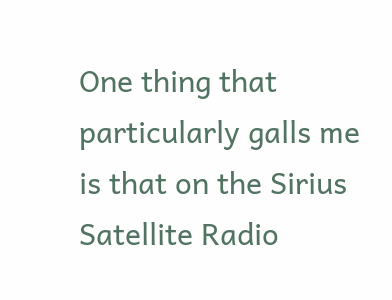One thing that particularly galls me is that on the Sirius Satellite Radio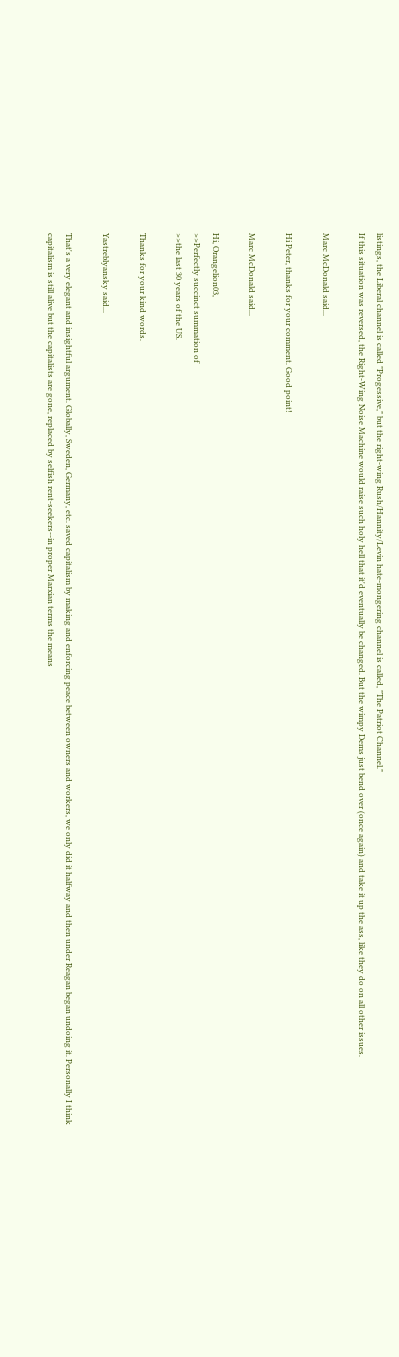listings, the Liberal channel is called "Progessive," but the right-wing Rush/Hannity/Levin hate-mongering channel is called, "The Patriot Channel."
If this situation was reversed, the Right-Wing Noise Machine would raise such holy hell that it'd eventually be changed. But the wimpy Dems just bend over (once again) and take it up the ass, like they do on all other issues.

Marc McDonald said...

Hi Peter, thanks for your comment. Good point!

Marc McDonald said...

Hi, Orangelion03,
>>Perfectly succinct summation of
>>the last 30 years of the US.

Thanks for your kind words.

Yastreblyansky said...

That's a very elegant and insightful argument. Globally, Sweden, Germany, etc. saved capitalism by making and enforcing peace between owners and workers, we only did it halfway and then under Reagan began undoing it. Personally I think capitalism is still alive but the capitalists are gone, replaced by selfish rent-seekers--in proper Marxian terms the means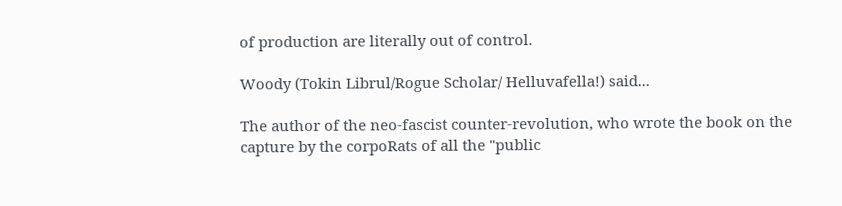of production are literally out of control.

Woody (Tokin Librul/Rogue Scholar/ Helluvafella!) said...

The author of the neo-fascist counter-revolution, who wrote the book on the capture by the corpoRats of all the "public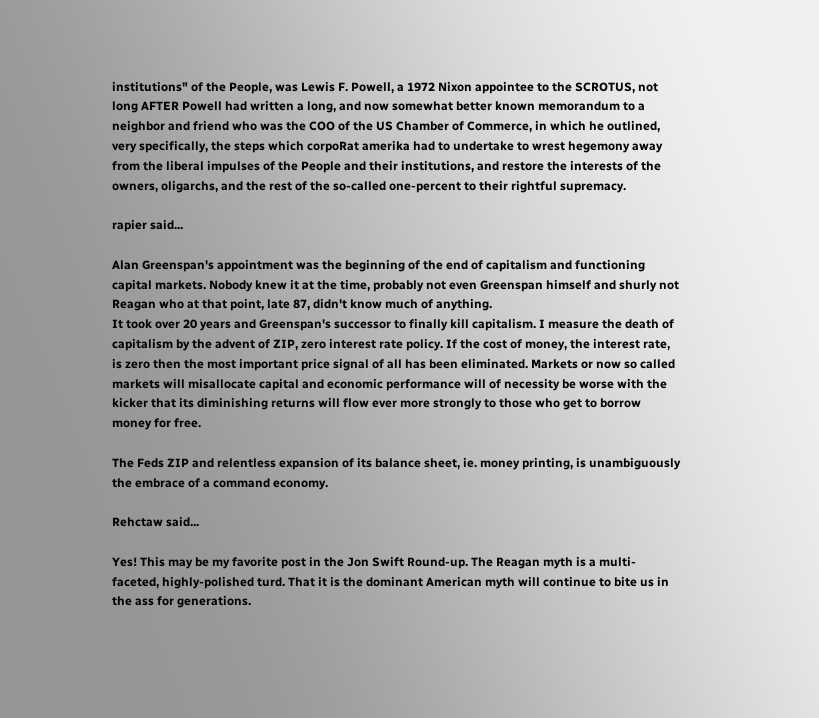institutions" of the People, was Lewis F. Powell, a 1972 Nixon appointee to the SCROTUS, not long AFTER Powell had written a long, and now somewhat better known memorandum to a neighbor and friend who was the COO of the US Chamber of Commerce, in which he outlined, very specifically, the steps which corpoRat amerika had to undertake to wrest hegemony away from the liberal impulses of the People and their institutions, and restore the interests of the owners, oligarchs, and the rest of the so-called one-percent to their rightful supremacy.

rapier said...

Alan Greenspan's appointment was the beginning of the end of capitalism and functioning capital markets. Nobody knew it at the time, probably not even Greenspan himself and shurly not Reagan who at that point, late 87, didn't know much of anything.
It took over 20 years and Greenspan's successor to finally kill capitalism. I measure the death of capitalism by the advent of ZIP, zero interest rate policy. If the cost of money, the interest rate, is zero then the most important price signal of all has been eliminated. Markets or now so called markets will misallocate capital and economic performance will of necessity be worse with the kicker that its diminishing returns will flow ever more strongly to those who get to borrow money for free.

The Feds ZIP and relentless expansion of its balance sheet, ie. money printing, is unambiguously the embrace of a command economy.

Rehctaw said...

Yes! This may be my favorite post in the Jon Swift Round-up. The Reagan myth is a multi-faceted, highly-polished turd. That it is the dominant American myth will continue to bite us in the ass for generations.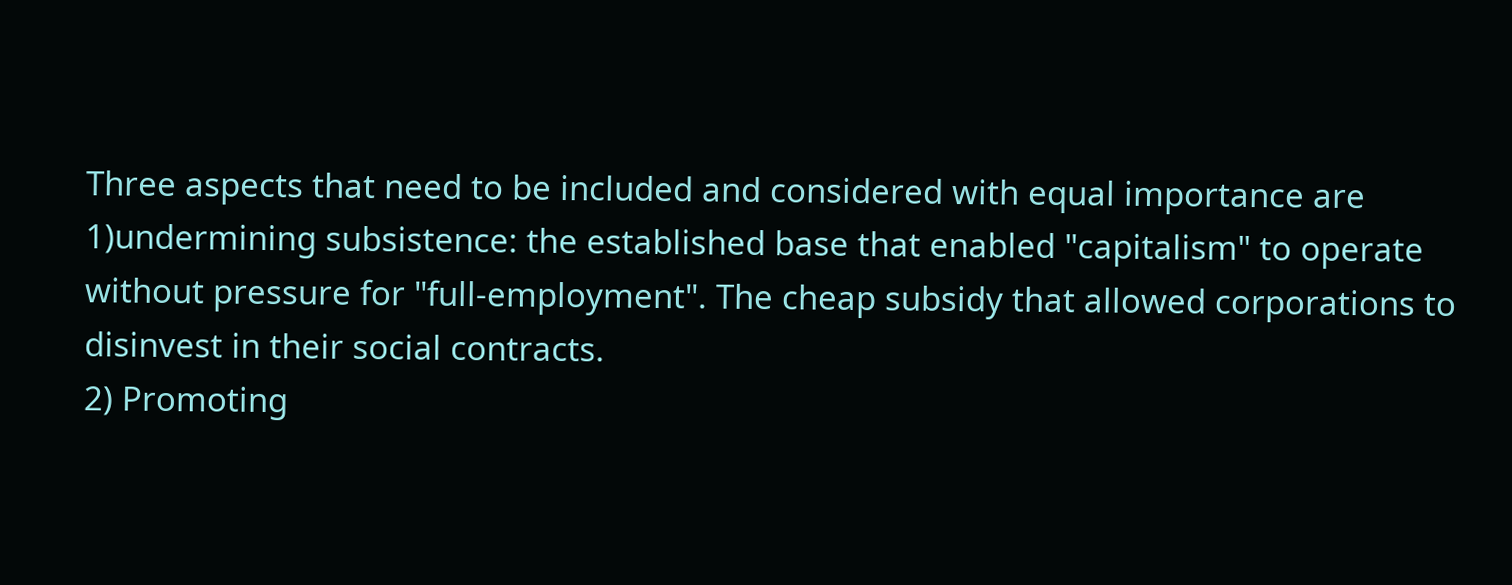Three aspects that need to be included and considered with equal importance are
1)undermining subsistence: the established base that enabled "capitalism" to operate without pressure for "full-employment". The cheap subsidy that allowed corporations to disinvest in their social contracts.
2) Promoting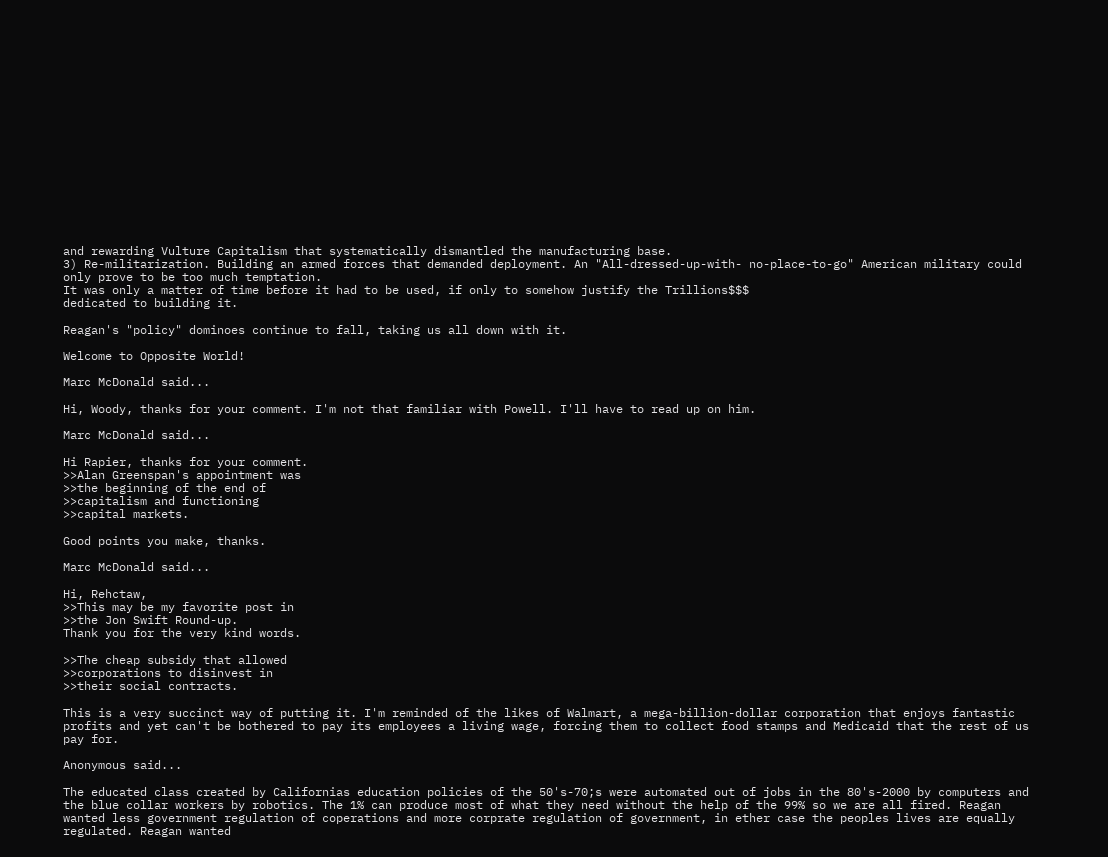and rewarding Vulture Capitalism that systematically dismantled the manufacturing base.
3) Re-militarization. Building an armed forces that demanded deployment. An "All-dressed-up-with- no-place-to-go" American military could only prove to be too much temptation.
It was only a matter of time before it had to be used, if only to somehow justify the Trillions$$$
dedicated to building it.

Reagan's "policy" dominoes continue to fall, taking us all down with it.

Welcome to Opposite World!

Marc McDonald said...

Hi, Woody, thanks for your comment. I'm not that familiar with Powell. I'll have to read up on him.

Marc McDonald said...

Hi Rapier, thanks for your comment.
>>Alan Greenspan's appointment was
>>the beginning of the end of
>>capitalism and functioning
>>capital markets.

Good points you make, thanks.

Marc McDonald said...

Hi, Rehctaw,
>>This may be my favorite post in
>>the Jon Swift Round-up.
Thank you for the very kind words.

>>The cheap subsidy that allowed
>>corporations to disinvest in
>>their social contracts.

This is a very succinct way of putting it. I'm reminded of the likes of Walmart, a mega-billion-dollar corporation that enjoys fantastic profits and yet can't be bothered to pay its employees a living wage, forcing them to collect food stamps and Medicaid that the rest of us pay for.

Anonymous said...

The educated class created by Californias education policies of the 50's-70;s were automated out of jobs in the 80's-2000 by computers and the blue collar workers by robotics. The 1% can produce most of what they need without the help of the 99% so we are all fired. Reagan wanted less government regulation of coperations and more corprate regulation of government, in ether case the peoples lives are equally regulated. Reagan wanted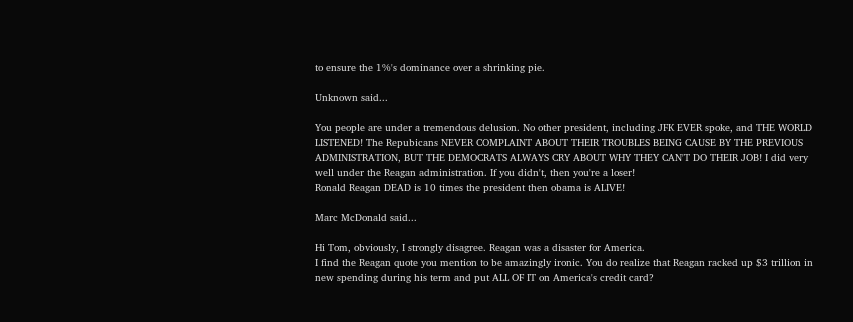to ensure the 1%'s dominance over a shrinking pie.

Unknown said...

You people are under a tremendous delusion. No other president, including JFK EVER spoke, and THE WORLD LISTENED! The Repubicans NEVER COMPLAINT ABOUT THEIR TROUBLES BEING CAUSE BY THE PREVIOUS ADMINISTRATION, BUT THE DEMOCRATS ALWAYS CRY ABOUT WHY THEY CAN'T DO THEIR JOB! I did very well under the Reagan administration. If you didn't, then you're a loser!
Ronald Reagan DEAD is 10 times the president then obama is ALIVE!

Marc McDonald said...

Hi Tom, obviously, I strongly disagree. Reagan was a disaster for America.
I find the Reagan quote you mention to be amazingly ironic. You do realize that Reagan racked up $3 trillion in new spending during his term and put ALL OF IT on America's credit card?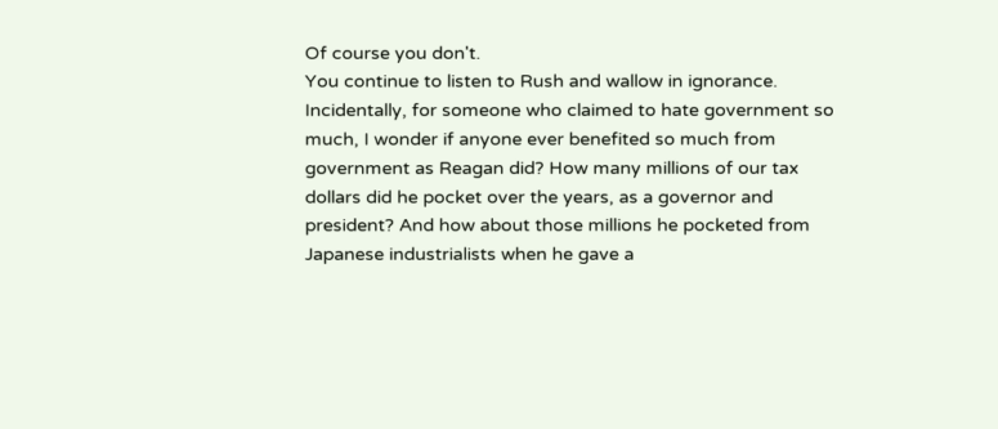Of course you don't.
You continue to listen to Rush and wallow in ignorance.
Incidentally, for someone who claimed to hate government so much, I wonder if anyone ever benefited so much from government as Reagan did? How many millions of our tax dollars did he pocket over the years, as a governor and president? And how about those millions he pocketed from Japanese industrialists when he gave a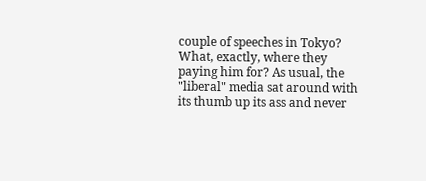couple of speeches in Tokyo? What, exactly, where they paying him for? As usual, the "liberal" media sat around with its thumb up its ass and never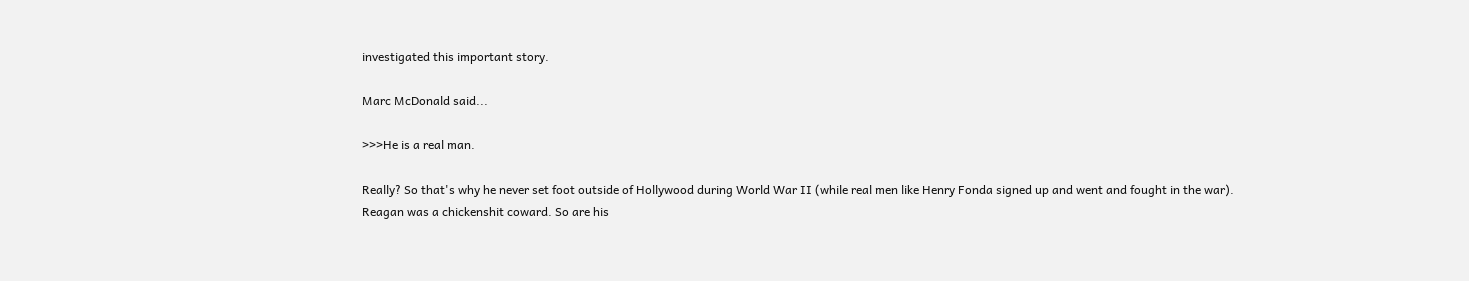investigated this important story.

Marc McDonald said...

>>>He is a real man.

Really? So that's why he never set foot outside of Hollywood during World War II (while real men like Henry Fonda signed up and went and fought in the war).
Reagan was a chickenshit coward. So are his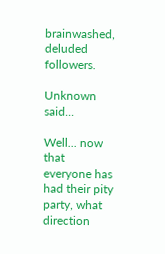brainwashed, deluded followers.

Unknown said...

Well... now that everyone has had their pity party, what direction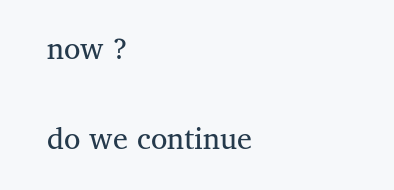now ?

do we continue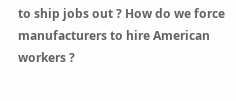to ship jobs out ? How do we force manufacturers to hire American workers ?